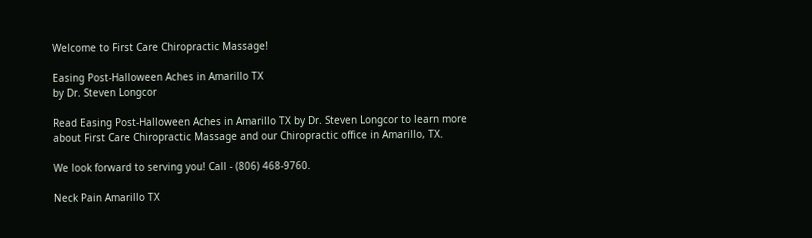Welcome to First Care Chiropractic Massage!

Easing Post-Halloween Aches in Amarillo TX
by Dr. Steven Longcor

Read Easing Post-Halloween Aches in Amarillo TX by Dr. Steven Longcor to learn more about First Care Chiropractic Massage and our Chiropractic office in Amarillo, TX.

We look forward to serving you! Call - (806) 468-9760.

Neck Pain Amarillo TX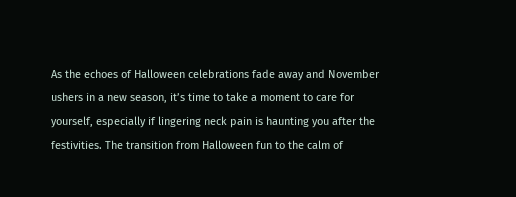As the echoes of Halloween celebrations fade away and November ushers in a new season, it’s time to take a moment to care for yourself, especially if lingering neck pain is haunting you after the festivities. The transition from Halloween fun to the calm of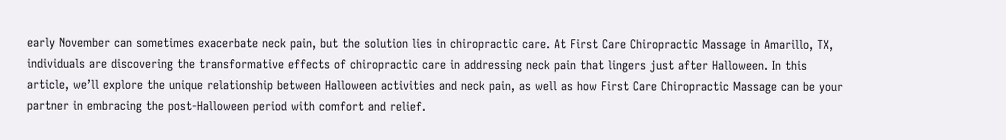early November can sometimes exacerbate neck pain, but the solution lies in chiropractic care. At First Care Chiropractic Massage in Amarillo, TX, individuals are discovering the transformative effects of chiropractic care in addressing neck pain that lingers just after Halloween. In this article, we’ll explore the unique relationship between Halloween activities and neck pain, as well as how First Care Chiropractic Massage can be your partner in embracing the post-Halloween period with comfort and relief.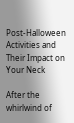Post-Halloween Activities and Their Impact on Your Neck

After the whirlwind of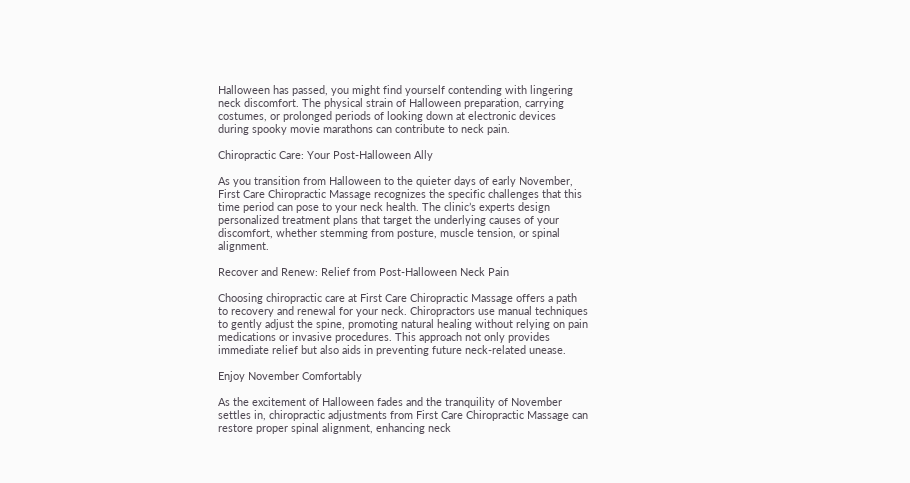Halloween has passed, you might find yourself contending with lingering neck discomfort. The physical strain of Halloween preparation, carrying costumes, or prolonged periods of looking down at electronic devices during spooky movie marathons can contribute to neck pain.

Chiropractic Care: Your Post-Halloween Ally

As you transition from Halloween to the quieter days of early November, First Care Chiropractic Massage recognizes the specific challenges that this time period can pose to your neck health. The clinic’s experts design personalized treatment plans that target the underlying causes of your discomfort, whether stemming from posture, muscle tension, or spinal alignment.

Recover and Renew: Relief from Post-Halloween Neck Pain

Choosing chiropractic care at First Care Chiropractic Massage offers a path to recovery and renewal for your neck. Chiropractors use manual techniques to gently adjust the spine, promoting natural healing without relying on pain medications or invasive procedures. This approach not only provides immediate relief but also aids in preventing future neck-related unease.

Enjoy November Comfortably

As the excitement of Halloween fades and the tranquility of November settles in, chiropractic adjustments from First Care Chiropractic Massage can restore proper spinal alignment, enhancing neck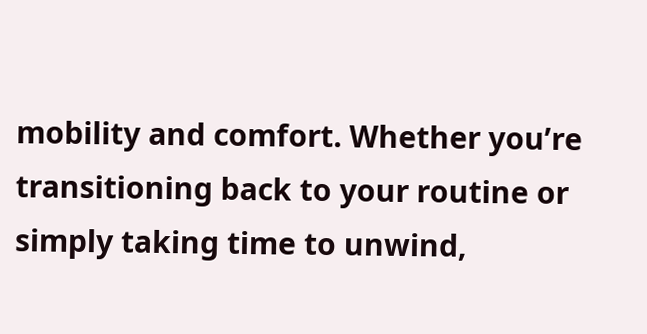mobility and comfort. Whether you’re transitioning back to your routine or simply taking time to unwind,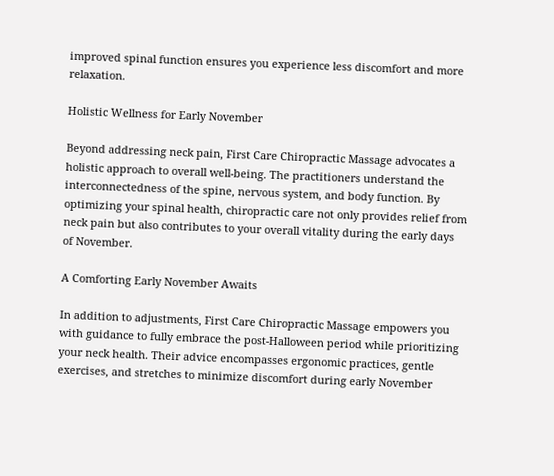improved spinal function ensures you experience less discomfort and more relaxation.

Holistic Wellness for Early November

Beyond addressing neck pain, First Care Chiropractic Massage advocates a holistic approach to overall well-being. The practitioners understand the interconnectedness of the spine, nervous system, and body function. By optimizing your spinal health, chiropractic care not only provides relief from neck pain but also contributes to your overall vitality during the early days of November.

A Comforting Early November Awaits

In addition to adjustments, First Care Chiropractic Massage empowers you with guidance to fully embrace the post-Halloween period while prioritizing your neck health. Their advice encompasses ergonomic practices, gentle exercises, and stretches to minimize discomfort during early November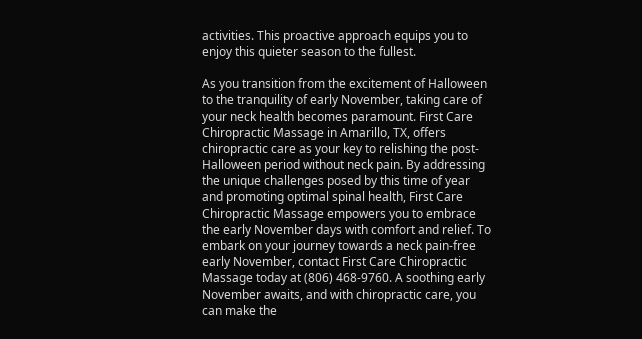activities. This proactive approach equips you to enjoy this quieter season to the fullest.

As you transition from the excitement of Halloween to the tranquility of early November, taking care of your neck health becomes paramount. First Care Chiropractic Massage in Amarillo, TX, offers chiropractic care as your key to relishing the post-Halloween period without neck pain. By addressing the unique challenges posed by this time of year and promoting optimal spinal health, First Care Chiropractic Massage empowers you to embrace the early November days with comfort and relief. To embark on your journey towards a neck pain-free early November, contact First Care Chiropractic Massage today at (806) 468-9760. A soothing early November awaits, and with chiropractic care, you can make the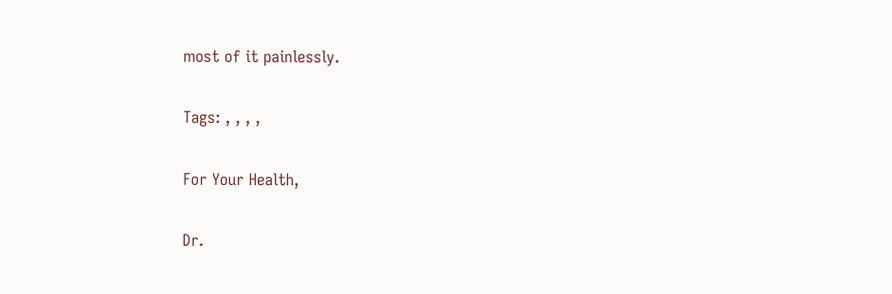most of it painlessly.

Tags: , , , ,

For Your Health,

Dr.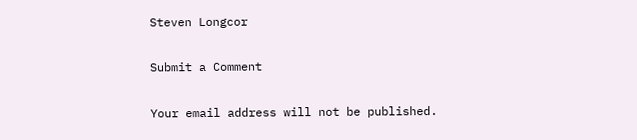Steven Longcor

Submit a Comment

Your email address will not be published.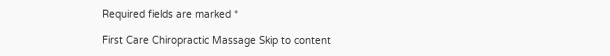Required fields are marked *

First Care Chiropractic Massage Skip to content